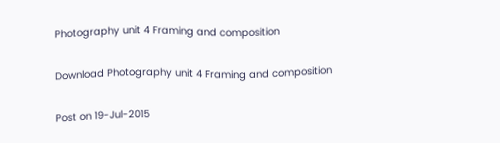Photography unit 4 Framing and composition

Download Photography unit 4 Framing and composition

Post on 19-Jul-2015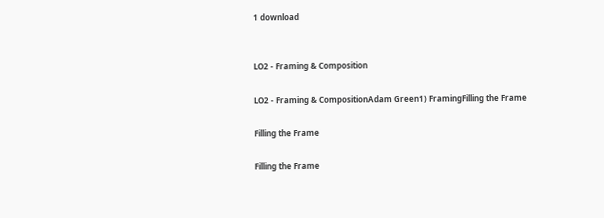1 download


LO2 - Framing & Composition

LO2 - Framing & CompositionAdam Green1) FramingFilling the Frame

Filling the Frame

Filling the Frame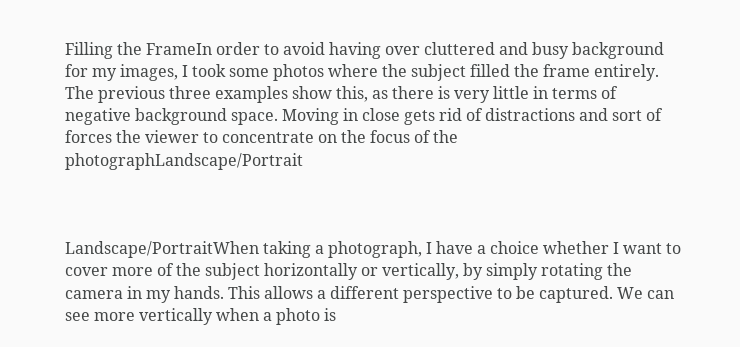Filling the FrameIn order to avoid having over cluttered and busy background for my images, I took some photos where the subject filled the frame entirely. The previous three examples show this, as there is very little in terms of negative background space. Moving in close gets rid of distractions and sort of forces the viewer to concentrate on the focus of the photographLandscape/Portrait



Landscape/PortraitWhen taking a photograph, I have a choice whether I want to cover more of the subject horizontally or vertically, by simply rotating the camera in my hands. This allows a different perspective to be captured. We can see more vertically when a photo is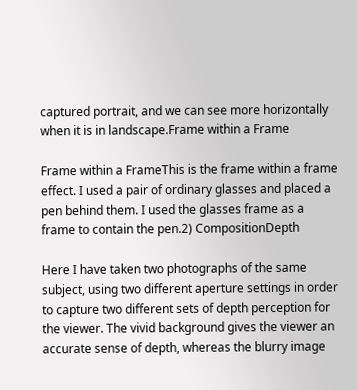captured portrait, and we can see more horizontally when it is in landscape.Frame within a Frame

Frame within a FrameThis is the frame within a frame effect. I used a pair of ordinary glasses and placed a pen behind them. I used the glasses frame as a frame to contain the pen.2) CompositionDepth

Here I have taken two photographs of the same subject, using two different aperture settings in order to capture two different sets of depth perception for the viewer. The vivid background gives the viewer an accurate sense of depth, whereas the blurry image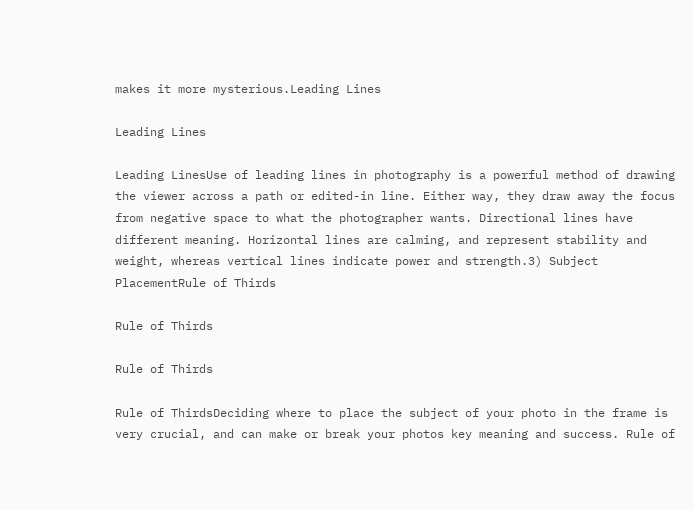makes it more mysterious.Leading Lines

Leading Lines

Leading LinesUse of leading lines in photography is a powerful method of drawing the viewer across a path or edited-in line. Either way, they draw away the focus from negative space to what the photographer wants. Directional lines have different meaning. Horizontal lines are calming, and represent stability and weight, whereas vertical lines indicate power and strength.3) Subject PlacementRule of Thirds

Rule of Thirds

Rule of Thirds

Rule of ThirdsDeciding where to place the subject of your photo in the frame is very crucial, and can make or break your photos key meaning and success. Rule of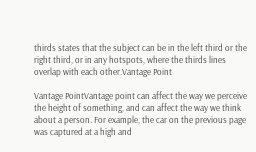thirds states that the subject can be in the left third or the right third, or in any hotspots, where the thirds lines overlap with each other.Vantage Point

Vantage PointVantage point can affect the way we perceive the height of something, and can affect the way we think about a person. For example, the car on the previous page was captured at a high and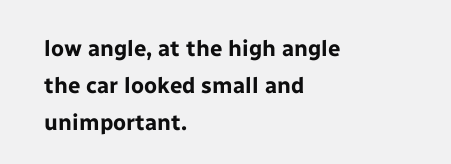low angle, at the high angle the car looked small and unimportant.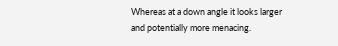Whereas at a down angle it looks larger and potentially more menacing.